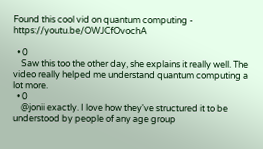Found this cool vid on quantum computing - https://youtu.be/OWJCfOvochA

  • 0
    Saw this too the other day, she explains it really well. The video really helped me understand quantum computing a lot more.
  • 0
    @jonii exactly. I love how they've structured it to be understood by people of any age group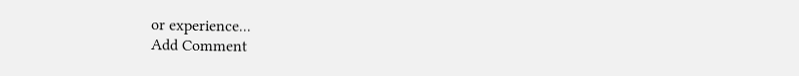or experience...
Add Comment